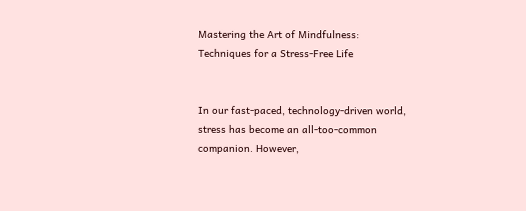Mastering the Art of Mindfulness: Techniques for a Stress-Free Life


In our fast-paced, technology-driven world, stress has become an all-too-common companion. However,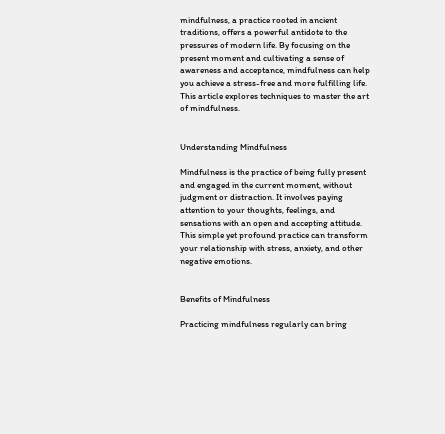mindfulness, a practice rooted in ancient traditions, offers a powerful antidote to the pressures of modern life. By focusing on the present moment and cultivating a sense of awareness and acceptance, mindfulness can help you achieve a stress-free and more fulfilling life. This article explores techniques to master the art of mindfulness.


Understanding Mindfulness

Mindfulness is the practice of being fully present and engaged in the current moment, without judgment or distraction. It involves paying attention to your thoughts, feelings, and sensations with an open and accepting attitude. This simple yet profound practice can transform your relationship with stress, anxiety, and other negative emotions.


Benefits of Mindfulness

Practicing mindfulness regularly can bring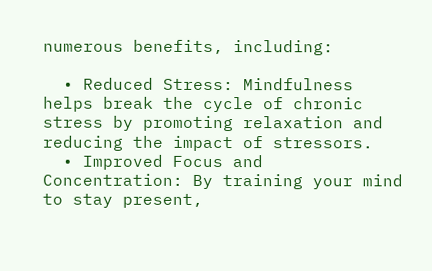numerous benefits, including:

  • Reduced Stress: Mindfulness helps break the cycle of chronic stress by promoting relaxation and reducing the impact of stressors.
  • Improved Focus and Concentration: By training your mind to stay present,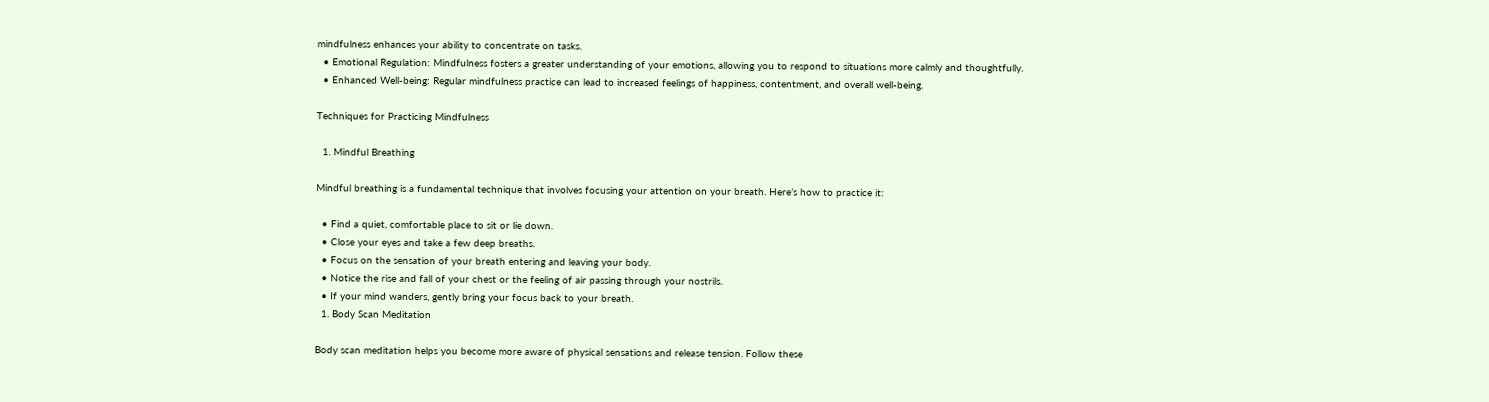mindfulness enhances your ability to concentrate on tasks.
  • Emotional Regulation: Mindfulness fosters a greater understanding of your emotions, allowing you to respond to situations more calmly and thoughtfully.
  • Enhanced Well-being: Regular mindfulness practice can lead to increased feelings of happiness, contentment, and overall well-being.

Techniques for Practicing Mindfulness

  1. Mindful Breathing

Mindful breathing is a fundamental technique that involves focusing your attention on your breath. Here’s how to practice it:

  • Find a quiet, comfortable place to sit or lie down.
  • Close your eyes and take a few deep breaths.
  • Focus on the sensation of your breath entering and leaving your body.
  • Notice the rise and fall of your chest or the feeling of air passing through your nostrils.
  • If your mind wanders, gently bring your focus back to your breath.
  1. Body Scan Meditation

Body scan meditation helps you become more aware of physical sensations and release tension. Follow these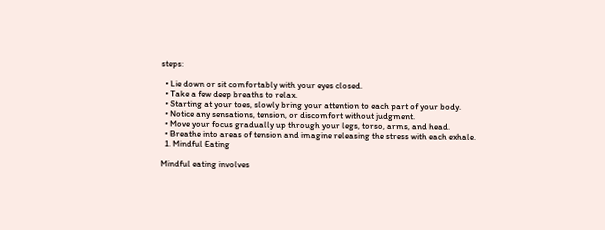steps:

  • Lie down or sit comfortably with your eyes closed.
  • Take a few deep breaths to relax.
  • Starting at your toes, slowly bring your attention to each part of your body.
  • Notice any sensations, tension, or discomfort without judgment.
  • Move your focus gradually up through your legs, torso, arms, and head.
  • Breathe into areas of tension and imagine releasing the stress with each exhale.
  1. Mindful Eating

Mindful eating involves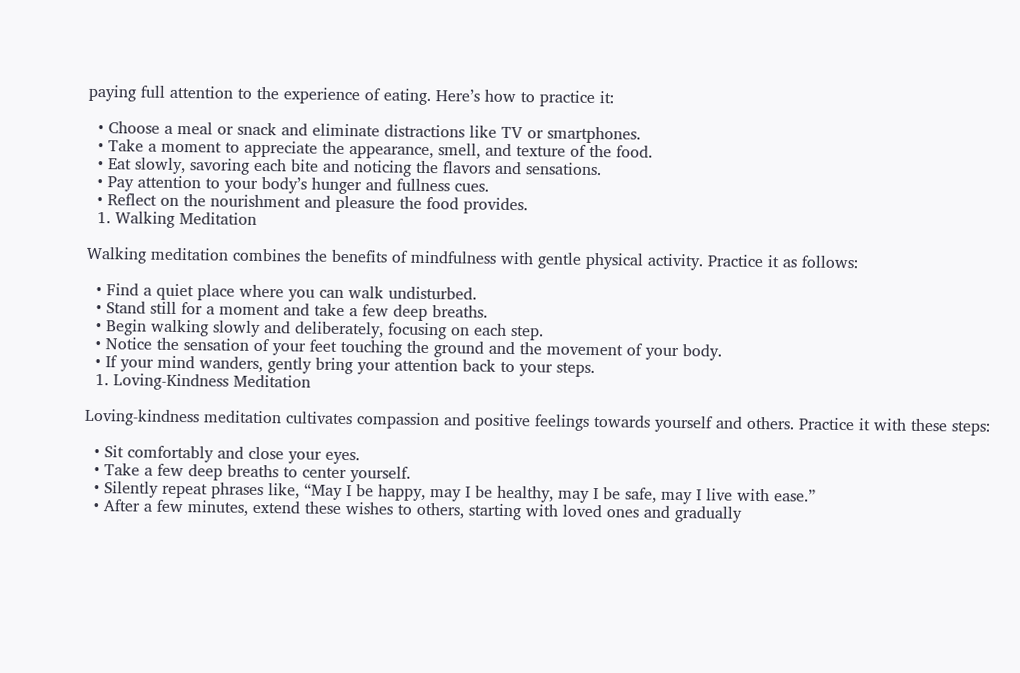paying full attention to the experience of eating. Here’s how to practice it:

  • Choose a meal or snack and eliminate distractions like TV or smartphones.
  • Take a moment to appreciate the appearance, smell, and texture of the food.
  • Eat slowly, savoring each bite and noticing the flavors and sensations.
  • Pay attention to your body’s hunger and fullness cues.
  • Reflect on the nourishment and pleasure the food provides.
  1. Walking Meditation

Walking meditation combines the benefits of mindfulness with gentle physical activity. Practice it as follows:

  • Find a quiet place where you can walk undisturbed.
  • Stand still for a moment and take a few deep breaths.
  • Begin walking slowly and deliberately, focusing on each step.
  • Notice the sensation of your feet touching the ground and the movement of your body.
  • If your mind wanders, gently bring your attention back to your steps.
  1. Loving-Kindness Meditation

Loving-kindness meditation cultivates compassion and positive feelings towards yourself and others. Practice it with these steps:

  • Sit comfortably and close your eyes.
  • Take a few deep breaths to center yourself.
  • Silently repeat phrases like, “May I be happy, may I be healthy, may I be safe, may I live with ease.”
  • After a few minutes, extend these wishes to others, starting with loved ones and gradually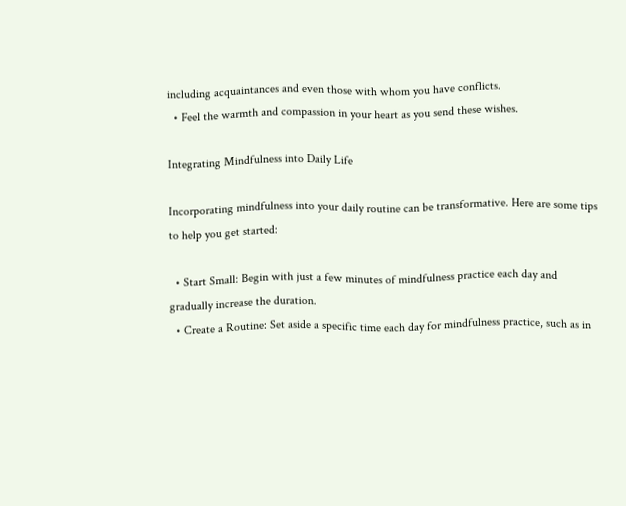including acquaintances and even those with whom you have conflicts.
  • Feel the warmth and compassion in your heart as you send these wishes.

Integrating Mindfulness into Daily Life

Incorporating mindfulness into your daily routine can be transformative. Here are some tips to help you get started:

  • Start Small: Begin with just a few minutes of mindfulness practice each day and gradually increase the duration.
  • Create a Routine: Set aside a specific time each day for mindfulness practice, such as in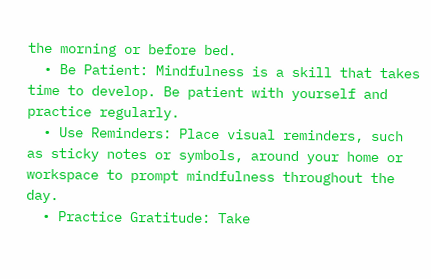the morning or before bed.
  • Be Patient: Mindfulness is a skill that takes time to develop. Be patient with yourself and practice regularly.
  • Use Reminders: Place visual reminders, such as sticky notes or symbols, around your home or workspace to prompt mindfulness throughout the day.
  • Practice Gratitude: Take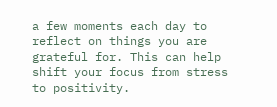a few moments each day to reflect on things you are grateful for. This can help shift your focus from stress to positivity.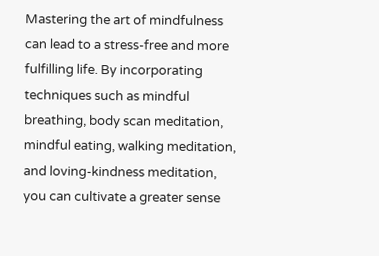Mastering the art of mindfulness can lead to a stress-free and more fulfilling life. By incorporating techniques such as mindful breathing, body scan meditation, mindful eating, walking meditation, and loving-kindness meditation, you can cultivate a greater sense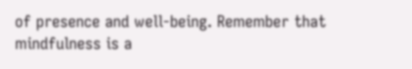of presence and well-being. Remember that mindfulness is a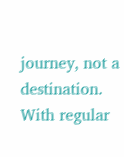journey, not a destination. With regular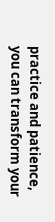practice and patience, you can transform your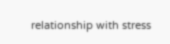relationship with stress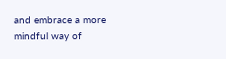and embrace a more mindful way of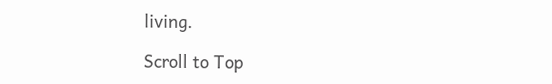living.

Scroll to Top